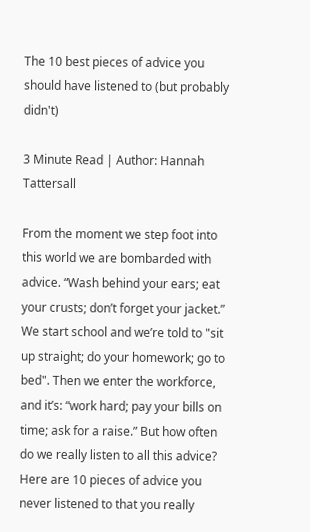The 10 best pieces of advice you should have listened to (but probably didn't)

3 Minute Read | Author: Hannah Tattersall

From the moment we step foot into this world we are bombarded with advice. “Wash behind your ears; eat your crusts; don’t forget your jacket.” We start school and we’re told to "sit up straight; do your homework; go to bed". Then we enter the workforce, and it’s: “work hard; pay your bills on time; ask for a raise.” But how often do we really listen to all this advice? Here are 10 pieces of advice you never listened to that you really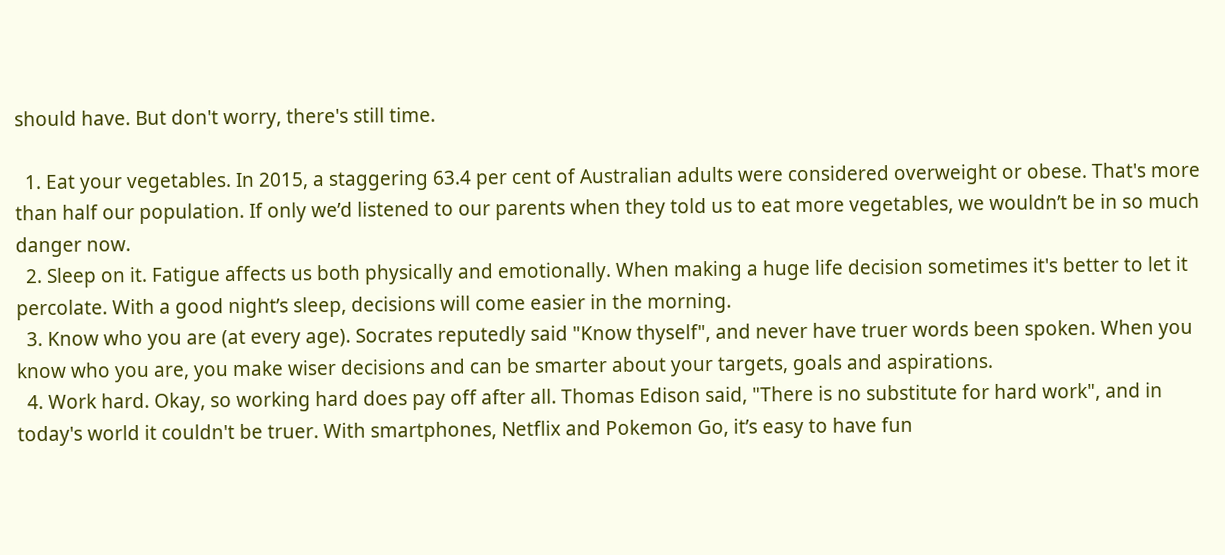should have. But don't worry, there's still time.

  1. Eat your vegetables. In 2015, a staggering 63.4 per cent of Australian adults were considered overweight or obese. That's more than half our population. If only we’d listened to our parents when they told us to eat more vegetables, we wouldn’t be in so much danger now.
  2. Sleep on it. Fatigue affects us both physically and emotionally. When making a huge life decision sometimes it's better to let it percolate. With a good night’s sleep, decisions will come easier in the morning.
  3. Know who you are (at every age). Socrates reputedly said "Know thyself", and never have truer words been spoken. When you know who you are, you make wiser decisions and can be smarter about your targets, goals and aspirations.
  4. Work hard. Okay, so working hard does pay off after all. Thomas Edison said, "There is no substitute for hard work", and in today's world it couldn't be truer. With smartphones, Netflix and Pokemon Go, it’s easy to have fun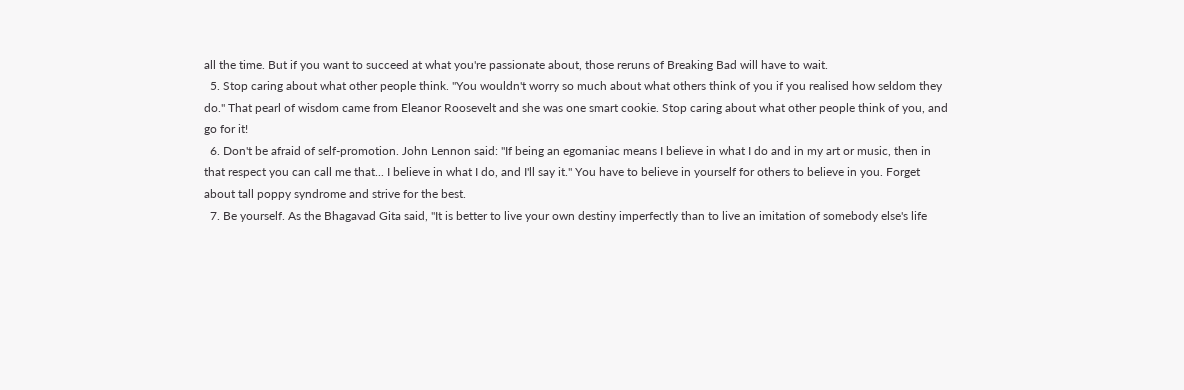all the time. But if you want to succeed at what you're passionate about, those reruns of Breaking Bad will have to wait.
  5. Stop caring about what other people think. "You wouldn't worry so much about what others think of you if you realised how seldom they do." That pearl of wisdom came from Eleanor Roosevelt and she was one smart cookie. Stop caring about what other people think of you, and go for it!
  6. Don't be afraid of self-promotion. John Lennon said: "If being an egomaniac means I believe in what I do and in my art or music, then in that respect you can call me that... I believe in what I do, and I'll say it." You have to believe in yourself for others to believe in you. Forget about tall poppy syndrome and strive for the best.
  7. Be yourself. As the Bhagavad Gita said, "It is better to live your own destiny imperfectly than to live an imitation of somebody else's life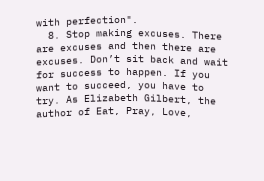with perfection".
  8. Stop making excuses. There are excuses and then there are excuses. Don’t sit back and wait for success to happen. If you want to succeed, you have to try. As Elizabeth Gilbert, the author of Eat, Pray, Love,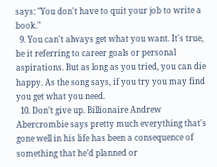says: "You don't have to quit your job to write a book."
  9. You can't always get what you want. It's true, be it referring to career goals or personal aspirations. But as long as you tried, you can die happy. As the song says, if you try you may find you get what you need.
  10. Don’t give up. Billionaire Andrew Abercrombie says pretty much everything that's gone well in his life has been a consequence of something that he’d planned or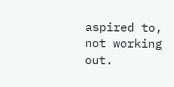aspired to, not working out.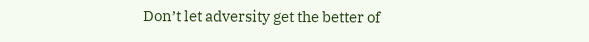Don’t let adversity get the better of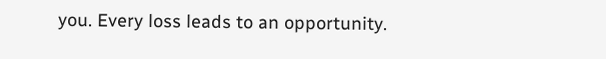you. Every loss leads to an opportunity.